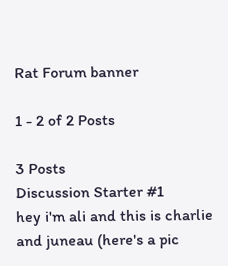Rat Forum banner

1 - 2 of 2 Posts

3 Posts
Discussion Starter #1
hey i'm ali and this is charlie and juneau (here's a pic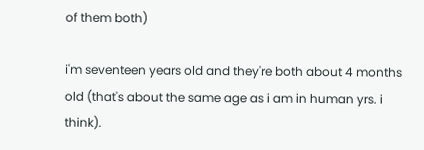of them both)

i'm seventeen years old and they're both about 4 months old (that's about the same age as i am in human yrs. i think).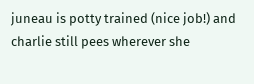juneau is potty trained (nice job!) and charlie still pees wherever she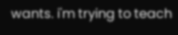wants. i'm trying to teach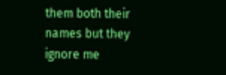them both their names but they ignore me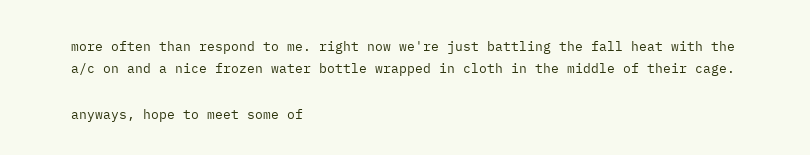more often than respond to me. right now we're just battling the fall heat with the a/c on and a nice frozen water bottle wrapped in cloth in the middle of their cage.

anyways, hope to meet some of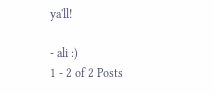ya'll!

- ali :)
1 - 2 of 2 Posts